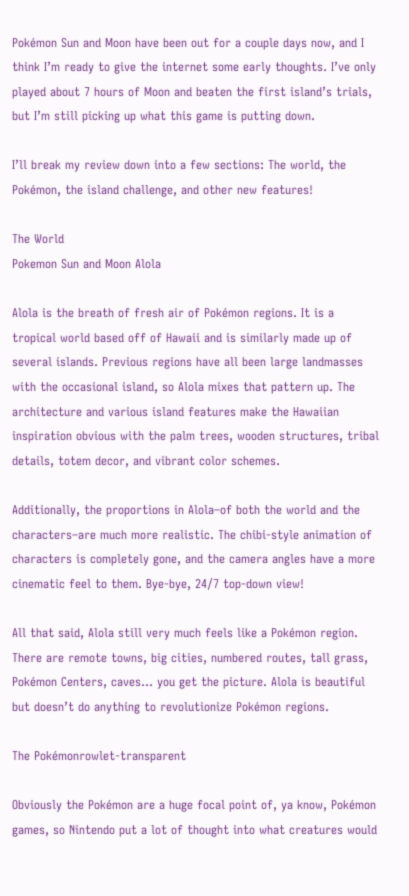Pokémon Sun and Moon have been out for a couple days now, and I think I’m ready to give the internet some early thoughts. I’ve only played about 7 hours of Moon and beaten the first island’s trials, but I’m still picking up what this game is putting down.

I’ll break my review down into a few sections: The world, the Pokémon, the island challenge, and other new features!

The World
Pokemon Sun and Moon Alola

Alola is the breath of fresh air of Pokémon regions. It is a tropical world based off of Hawaii and is similarly made up of several islands. Previous regions have all been large landmasses with the occasional island, so Alola mixes that pattern up. The architecture and various island features make the Hawaiian inspiration obvious with the palm trees, wooden structures, tribal details, totem decor, and vibrant color schemes.

Additionally, the proportions in Alola–of both the world and the characters–are much more realistic. The chibi-style animation of characters is completely gone, and the camera angles have a more cinematic feel to them. Bye-bye, 24/7 top-down view!

All that said, Alola still very much feels like a Pokémon region. There are remote towns, big cities, numbered routes, tall grass, Pokémon Centers, caves… you get the picture. Alola is beautiful but doesn’t do anything to revolutionize Pokémon regions.

The Pokémonrowlet-transparent

Obviously the Pokémon are a huge focal point of, ya know, Pokémon games, so Nintendo put a lot of thought into what creatures would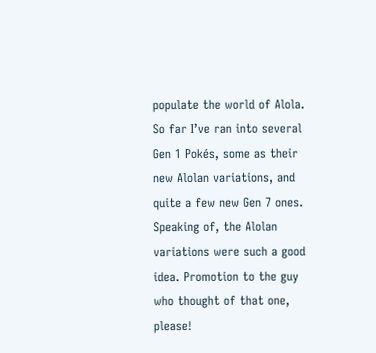populate the world of Alola. So far I’ve ran into several Gen 1 Pokés, some as their new Alolan variations, and quite a few new Gen 7 ones. Speaking of, the Alolan variations were such a good idea. Promotion to the guy who thought of that one, please!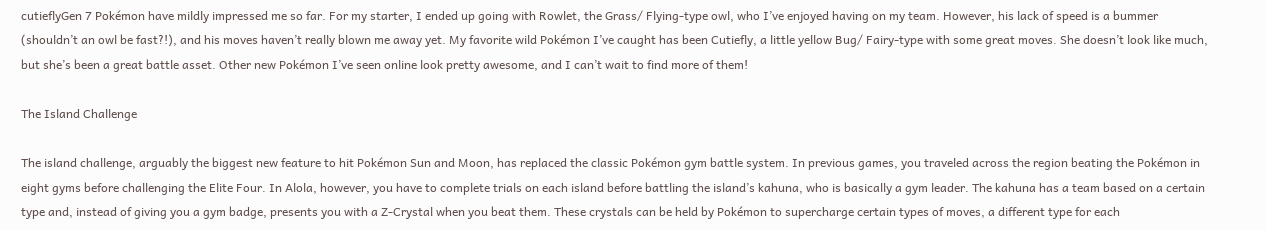cutieflyGen 7 Pokémon have mildly impressed me so far. For my starter, I ended up going with Rowlet, the Grass/ Flying-type owl, who I’ve enjoyed having on my team. However, his lack of speed is a bummer (shouldn’t an owl be fast?!), and his moves haven’t really blown me away yet. My favorite wild Pokémon I’ve caught has been Cutiefly, a little yellow Bug/ Fairy-type with some great moves. She doesn’t look like much, but she’s been a great battle asset. Other new Pokémon I’ve seen online look pretty awesome, and I can’t wait to find more of them!

The Island Challenge

The island challenge, arguably the biggest new feature to hit Pokémon Sun and Moon, has replaced the classic Pokémon gym battle system. In previous games, you traveled across the region beating the Pokémon in eight gyms before challenging the Elite Four. In Alola, however, you have to complete trials on each island before battling the island’s kahuna, who is basically a gym leader. The kahuna has a team based on a certain type and, instead of giving you a gym badge, presents you with a Z-Crystal when you beat them. These crystals can be held by Pokémon to supercharge certain types of moves, a different type for each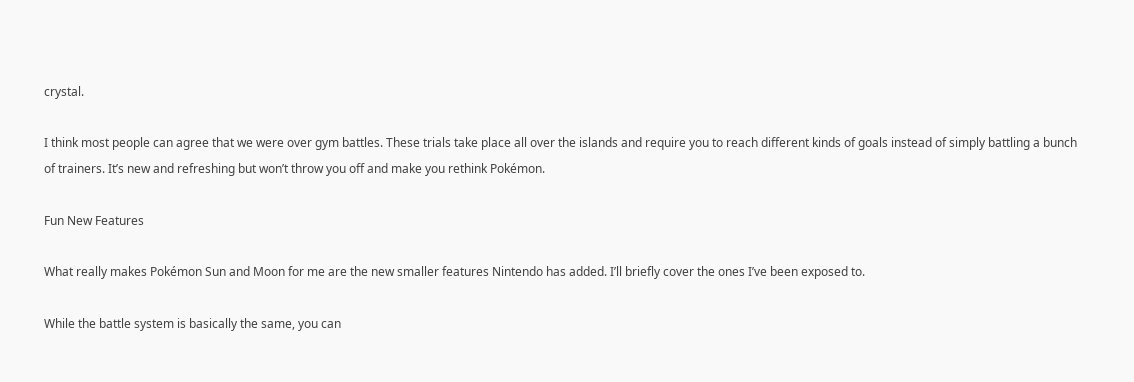crystal.

I think most people can agree that we were over gym battles. These trials take place all over the islands and require you to reach different kinds of goals instead of simply battling a bunch of trainers. It’s new and refreshing but won’t throw you off and make you rethink Pokémon.

Fun New Features

What really makes Pokémon Sun and Moon for me are the new smaller features Nintendo has added. I’ll briefly cover the ones I’ve been exposed to.

While the battle system is basically the same, you can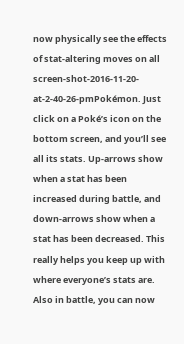now physically see the effects of stat-altering moves on all screen-shot-2016-11-20-at-2-40-26-pmPokémon. Just click on a Poké’s icon on the bottom screen, and you’ll see all its stats. Up-arrows show when a stat has been increased during battle, and down-arrows show when a stat has been decreased. This really helps you keep up with where everyone’s stats are. Also in battle, you can now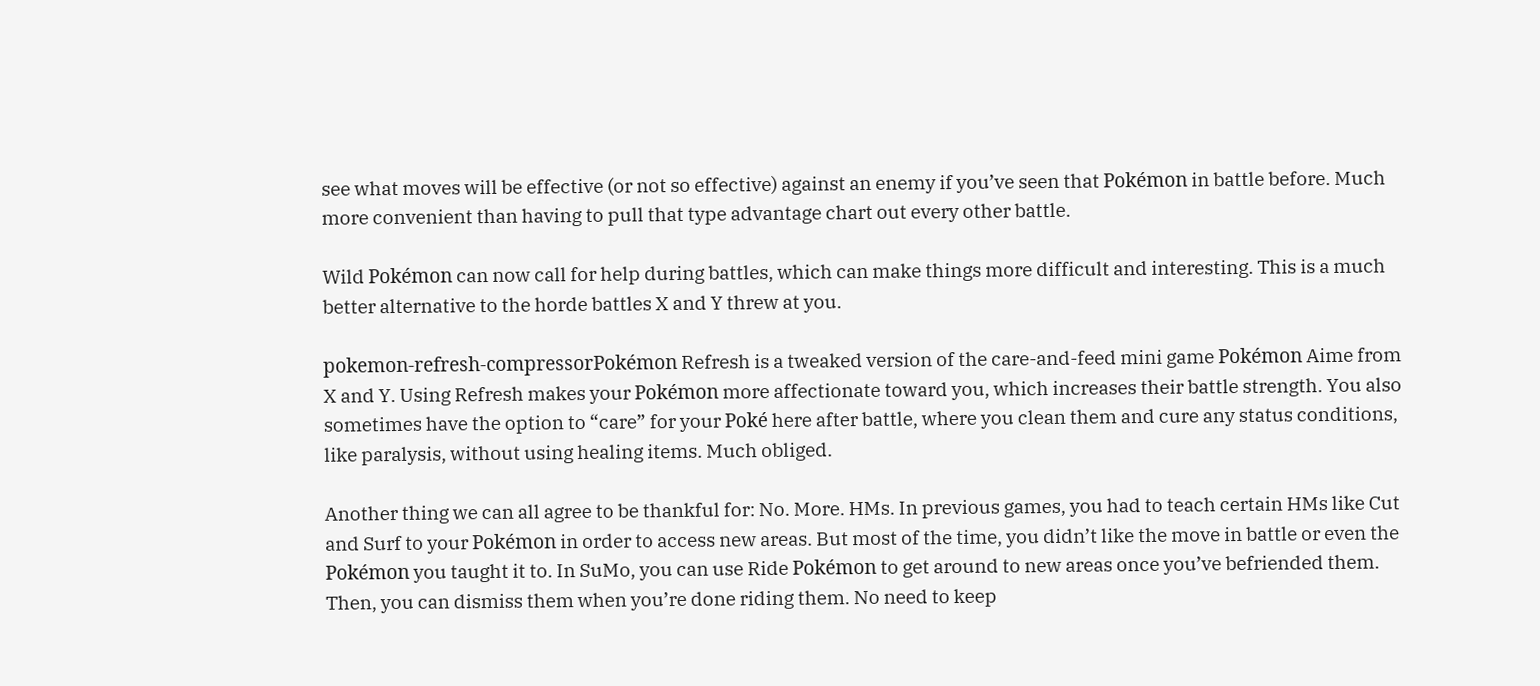see what moves will be effective (or not so effective) against an enemy if you’ve seen that Pokémon in battle before. Much more convenient than having to pull that type advantage chart out every other battle.

Wild Pokémon can now call for help during battles, which can make things more difficult and interesting. This is a much better alternative to the horde battles X and Y threw at you.

pokemon-refresh-compressorPokémon Refresh is a tweaked version of the care-and-feed mini game Pokémon Aime from X and Y. Using Refresh makes your Pokémon more affectionate toward you, which increases their battle strength. You also sometimes have the option to “care” for your Poké here after battle, where you clean them and cure any status conditions, like paralysis, without using healing items. Much obliged.

Another thing we can all agree to be thankful for: No. More. HMs. In previous games, you had to teach certain HMs like Cut and Surf to your Pokémon in order to access new areas. But most of the time, you didn’t like the move in battle or even the Pokémon you taught it to. In SuMo, you can use Ride Pokémon to get around to new areas once you’ve befriended them. Then, you can dismiss them when you’re done riding them. No need to keep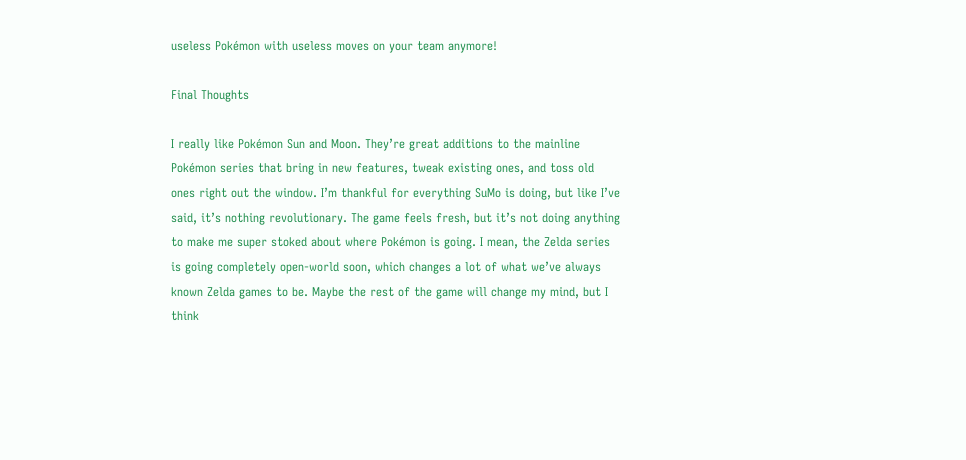useless Pokémon with useless moves on your team anymore!

Final Thoughts

I really like Pokémon Sun and Moon. They’re great additions to the mainline Pokémon series that bring in new features, tweak existing ones, and toss old ones right out the window. I’m thankful for everything SuMo is doing, but like I’ve said, it’s nothing revolutionary. The game feels fresh, but it’s not doing anything to make me super stoked about where Pokémon is going. I mean, the Zelda series is going completely open-world soon, which changes a lot of what we’ve always known Zelda games to be. Maybe the rest of the game will change my mind, but I think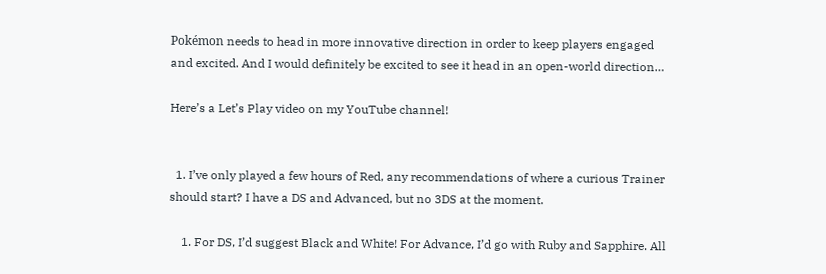Pokémon needs to head in more innovative direction in order to keep players engaged and excited. And I would definitely be excited to see it head in an open-world direction…

Here’s a Let’s Play video on my YouTube channel!


  1. I’ve only played a few hours of Red, any recommendations of where a curious Trainer should start? I have a DS and Advanced, but no 3DS at the moment.

    1. For DS, I’d suggest Black and White! For Advance, I’d go with Ruby and Sapphire. All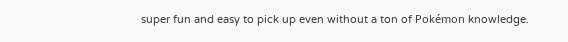super fun and easy to pick up even without a ton of Pokémon knowledge.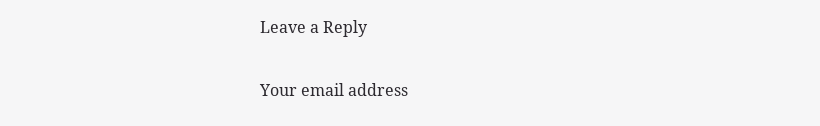Leave a Reply

Your email address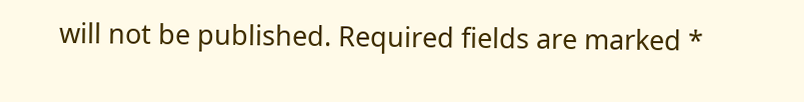will not be published. Required fields are marked *